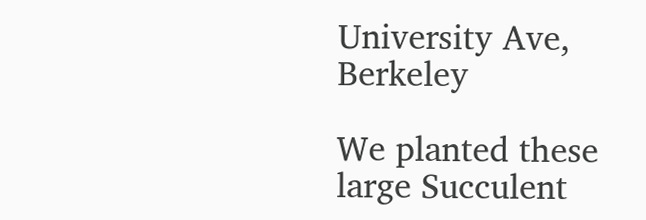University Ave, Berkeley

We planted these large Succulent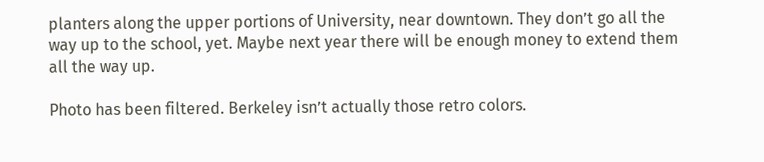planters along the upper portions of University, near downtown. They don’t go all the way up to the school, yet. Maybe next year there will be enough money to extend them all the way up.

Photo has been filtered. Berkeley isn’t actually those retro colors.